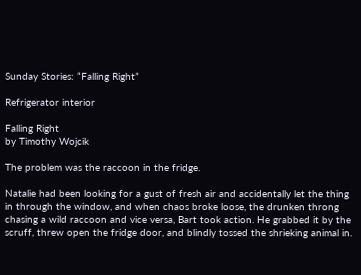Sunday Stories: “Falling Right”

Refrigerator interior

Falling Right
by Timothy Wojcik

The problem was the raccoon in the fridge.

Natalie had been looking for a gust of fresh air and accidentally let the thing in through the window, and when chaos broke loose, the drunken throng chasing a wild raccoon and vice versa, Bart took action. He grabbed it by the scruff, threw open the fridge door, and blindly tossed the shrieking animal in.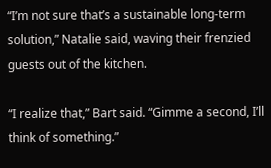“I’m not sure that’s a sustainable long-term solution,” Natalie said, waving their frenzied guests out of the kitchen.

“I realize that,” Bart said. “Gimme a second, I’ll think of something.”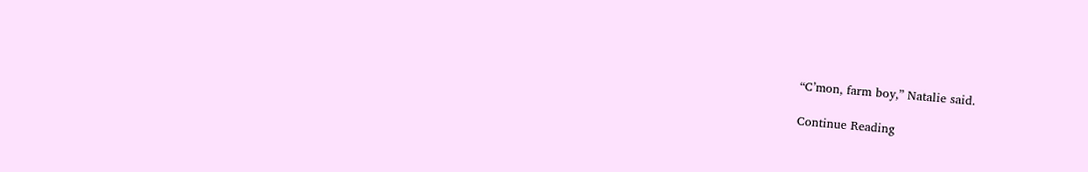“C’mon, farm boy,” Natalie said.

Continue Reading